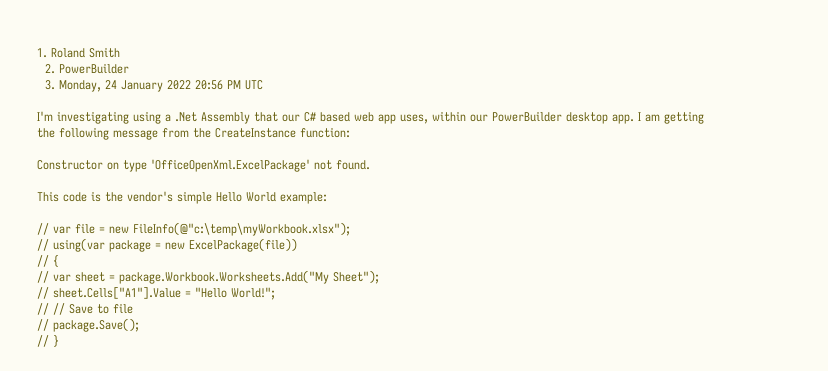1. Roland Smith
  2. PowerBuilder
  3. Monday, 24 January 2022 20:56 PM UTC

I'm investigating using a .Net Assembly that our C# based web app uses, within our PowerBuilder desktop app. I am getting the following message from the CreateInstance function:

Constructor on type 'OfficeOpenXml.ExcelPackage' not found.

This code is the vendor's simple Hello World example:

// var file = new FileInfo(@"c:\temp\myWorkbook.xlsx");
// using(var package = new ExcelPackage(file))
// {
// var sheet = package.Workbook.Worksheets.Add("My Sheet");
// sheet.Cells["A1"].Value = "Hello World!";
// // Save to file
// package.Save();
// }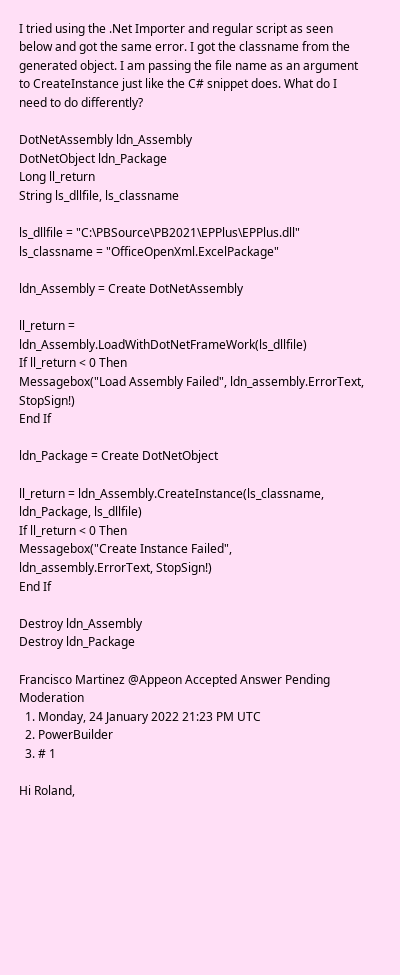I tried using the .Net Importer and regular script as seen below and got the same error. I got the classname from the generated object. I am passing the file name as an argument to CreateInstance just like the C# snippet does. What do I need to do differently?

DotNetAssembly ldn_Assembly
DotNetObject ldn_Package
Long ll_return
String ls_dllfile, ls_classname

ls_dllfile = "C:\PBSource\PB2021\EPPlus\EPPlus.dll"
ls_classname = "OfficeOpenXml.ExcelPackage"

ldn_Assembly = Create DotNetAssembly

ll_return = ldn_Assembly.LoadWithDotNetFrameWork(ls_dllfile)
If ll_return < 0 Then
Messagebox("Load Assembly Failed", ldn_assembly.ErrorText, StopSign!)
End If

ldn_Package = Create DotNetObject

ll_return = ldn_Assembly.CreateInstance(ls_classname, ldn_Package, ls_dllfile)
If ll_return < 0 Then
Messagebox("Create Instance Failed", ldn_assembly.ErrorText, StopSign!)
End If

Destroy ldn_Assembly
Destroy ldn_Package

Francisco Martinez @Appeon Accepted Answer Pending Moderation
  1. Monday, 24 January 2022 21:23 PM UTC
  2. PowerBuilder
  3. # 1

Hi Roland,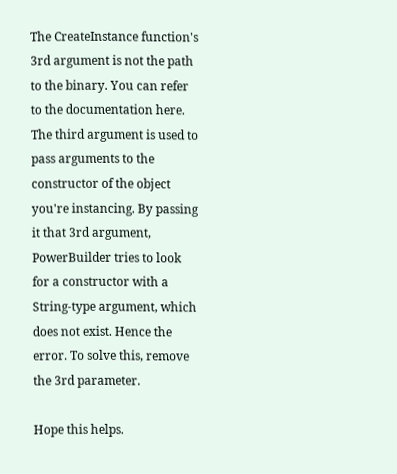The CreateInstance function's 3rd argument is not the path to the binary. You can refer to the documentation here. The third argument is used to pass arguments to the constructor of the object you're instancing. By passing it that 3rd argument, PowerBuilder tries to look for a constructor with a String-type argument, which does not exist. Hence the error. To solve this, remove the 3rd parameter.

Hope this helps.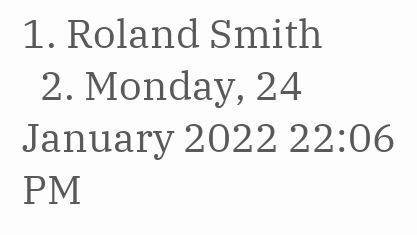1. Roland Smith
  2. Monday, 24 January 2022 22:06 PM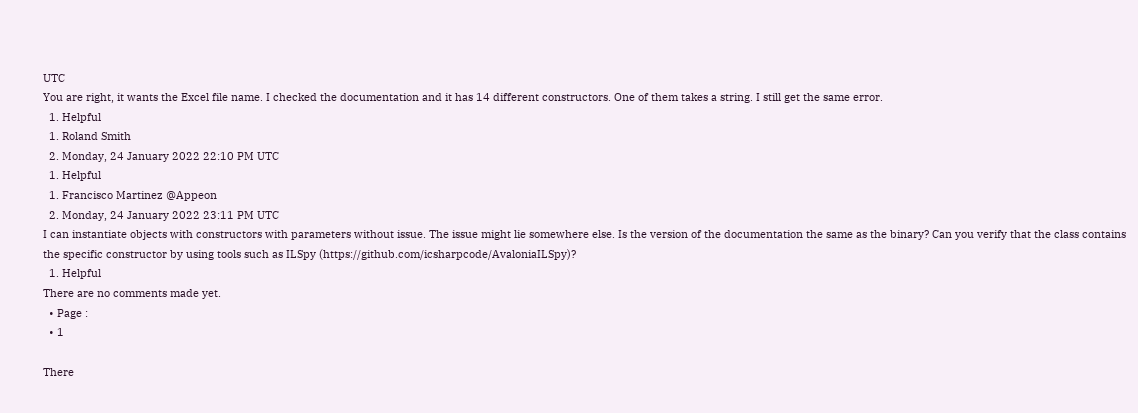UTC
You are right, it wants the Excel file name. I checked the documentation and it has 14 different constructors. One of them takes a string. I still get the same error.
  1. Helpful
  1. Roland Smith
  2. Monday, 24 January 2022 22:10 PM UTC
  1. Helpful
  1. Francisco Martinez @Appeon
  2. Monday, 24 January 2022 23:11 PM UTC
I can instantiate objects with constructors with parameters without issue. The issue might lie somewhere else. Is the version of the documentation the same as the binary? Can you verify that the class contains the specific constructor by using tools such as ILSpy (https://github.com/icsharpcode/AvaloniaILSpy)?
  1. Helpful
There are no comments made yet.
  • Page :
  • 1

There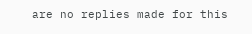are no replies made for this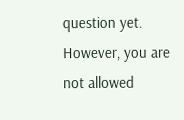question yet.
However, you are not allowed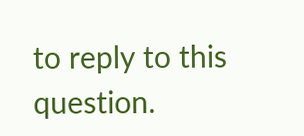to reply to this question.